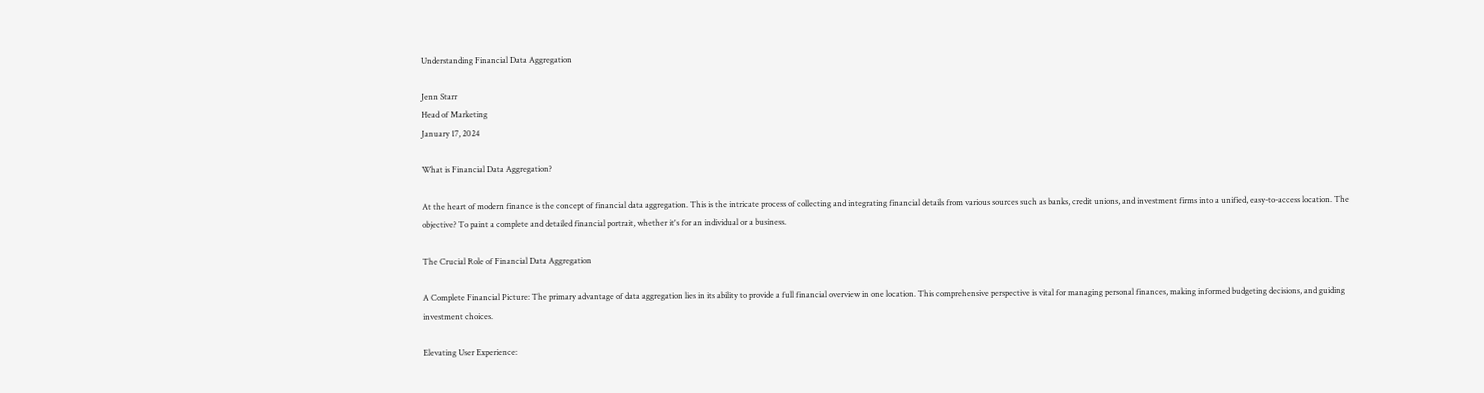Understanding Financial Data Aggregation

Jenn Starr
Head of Marketing
January 17, 2024

What is Financial Data Aggregation?

At the heart of modern finance is the concept of financial data aggregation. This is the intricate process of collecting and integrating financial details from various sources such as banks, credit unions, and investment firms into a unified, easy-to-access location. The objective? To paint a complete and detailed financial portrait, whether it's for an individual or a business.

The Crucial Role of Financial Data Aggregation

A Complete Financial Picture: The primary advantage of data aggregation lies in its ability to provide a full financial overview in one location. This comprehensive perspective is vital for managing personal finances, making informed budgeting decisions, and guiding investment choices.

Elevating User Experience: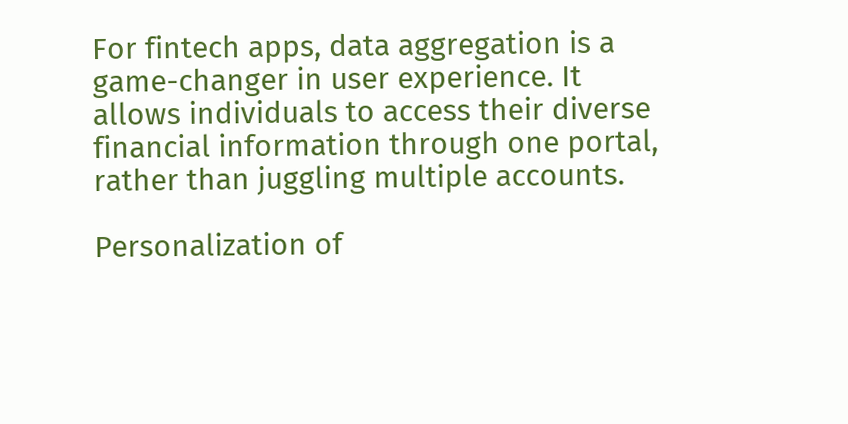For fintech apps, data aggregation is a game-changer in user experience. It allows individuals to access their diverse financial information through one portal, rather than juggling multiple accounts.

Personalization of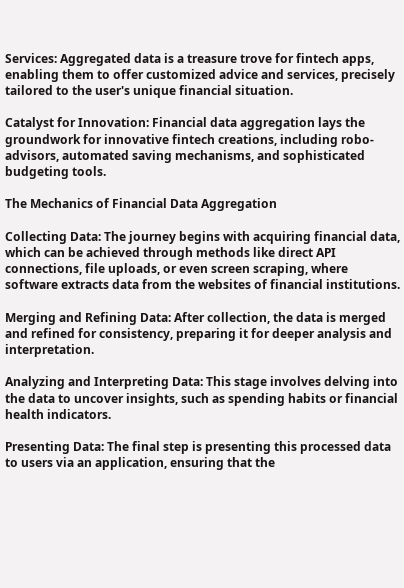Services: Aggregated data is a treasure trove for fintech apps, enabling them to offer customized advice and services, precisely tailored to the user's unique financial situation.

Catalyst for Innovation: Financial data aggregation lays the groundwork for innovative fintech creations, including robo-advisors, automated saving mechanisms, and sophisticated budgeting tools.

The Mechanics of Financial Data Aggregation

Collecting Data: The journey begins with acquiring financial data, which can be achieved through methods like direct API connections, file uploads, or even screen scraping, where software extracts data from the websites of financial institutions.

Merging and Refining Data: After collection, the data is merged and refined for consistency, preparing it for deeper analysis and interpretation.

Analyzing and Interpreting Data: This stage involves delving into the data to uncover insights, such as spending habits or financial health indicators.

Presenting Data: The final step is presenting this processed data to users via an application, ensuring that the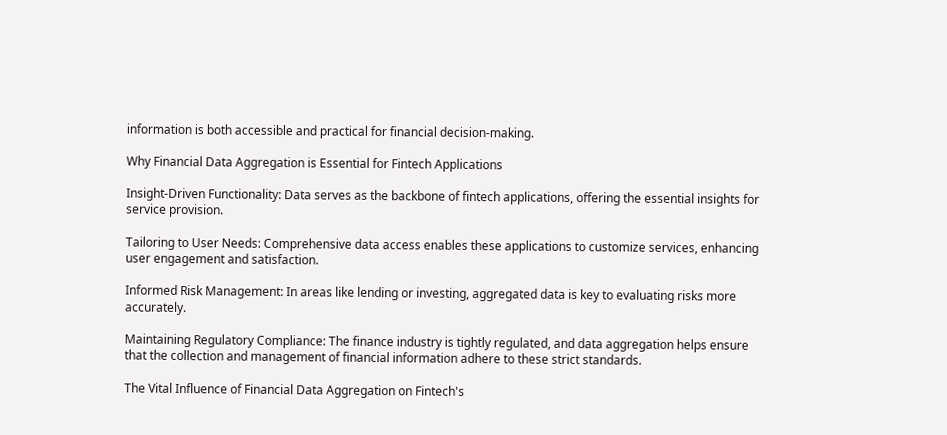information is both accessible and practical for financial decision-making.

Why Financial Data Aggregation is Essential for Fintech Applications

Insight-Driven Functionality: Data serves as the backbone of fintech applications, offering the essential insights for service provision.

Tailoring to User Needs: Comprehensive data access enables these applications to customize services, enhancing user engagement and satisfaction.

Informed Risk Management: In areas like lending or investing, aggregated data is key to evaluating risks more accurately.

Maintaining Regulatory Compliance: The finance industry is tightly regulated, and data aggregation helps ensure that the collection and management of financial information adhere to these strict standards.

The Vital Influence of Financial Data Aggregation on Fintech's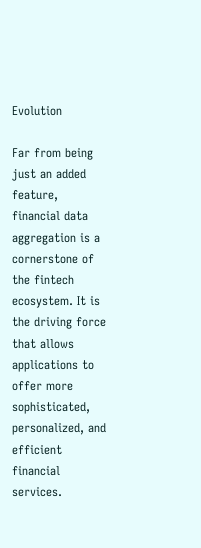Evolution

Far from being just an added feature, financial data aggregation is a cornerstone of the fintech ecosystem. It is the driving force that allows applications to offer more sophisticated, personalized, and efficient financial services.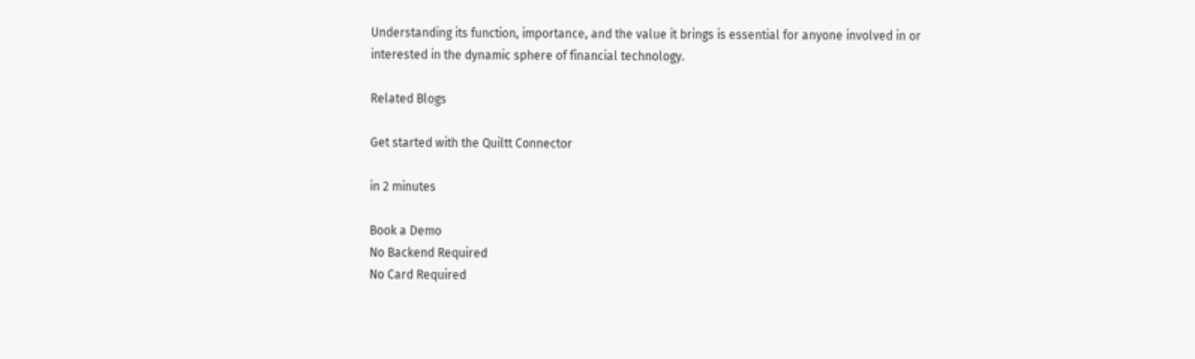Understanding its function, importance, and the value it brings is essential for anyone involved in or interested in the dynamic sphere of financial technology.

Related Blogs

Get started with the Quiltt Connector

in 2 minutes

Book a Demo
No Backend Required
No Card Required